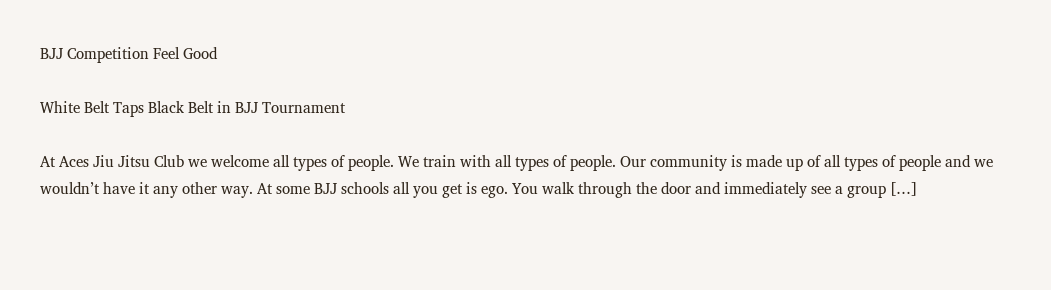BJJ Competition Feel Good

White Belt Taps Black Belt in BJJ Tournament

At Aces Jiu Jitsu Club we welcome all types of people. We train with all types of people. Our community is made up of all types of people and we wouldn’t have it any other way. At some BJJ schools all you get is ego. You walk through the door and immediately see a group […]